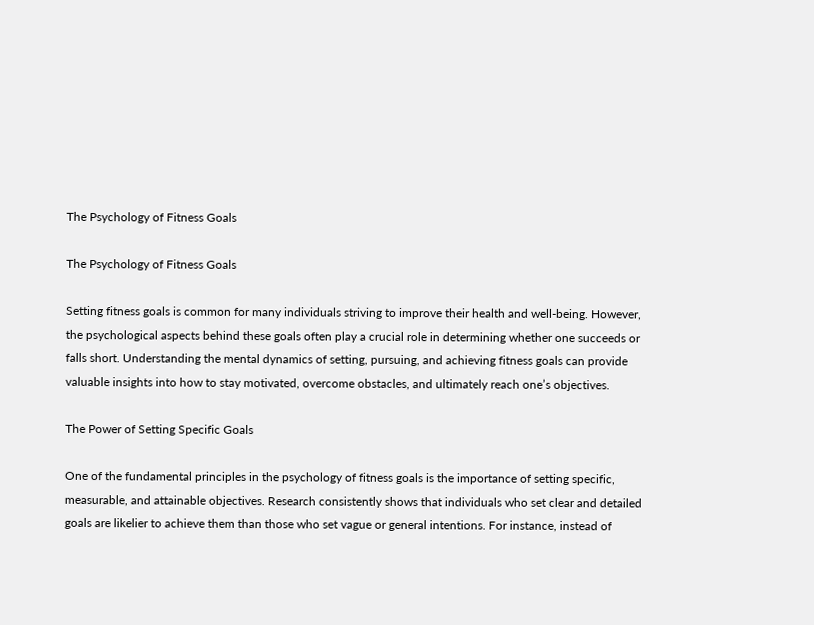The Psychology of Fitness Goals

The Psychology of Fitness Goals

Setting fitness goals is common for many individuals striving to improve their health and well-being. However, the psychological aspects behind these goals often play a crucial role in determining whether one succeeds or falls short. Understanding the mental dynamics of setting, pursuing, and achieving fitness goals can provide valuable insights into how to stay motivated, overcome obstacles, and ultimately reach one’s objectives.

The Power of Setting Specific Goals

One of the fundamental principles in the psychology of fitness goals is the importance of setting specific, measurable, and attainable objectives. Research consistently shows that individuals who set clear and detailed goals are likelier to achieve them than those who set vague or general intentions. For instance, instead of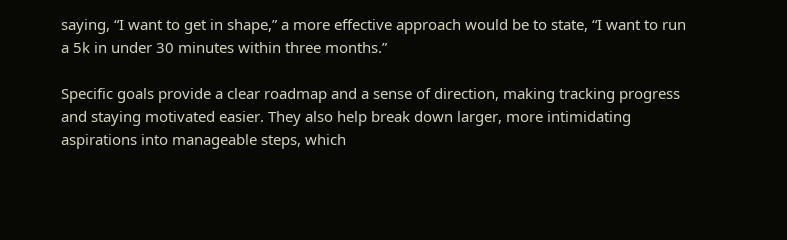saying, “I want to get in shape,” a more effective approach would be to state, “I want to run a 5k in under 30 minutes within three months.”

Specific goals provide a clear roadmap and a sense of direction, making tracking progress and staying motivated easier. They also help break down larger, more intimidating aspirations into manageable steps, which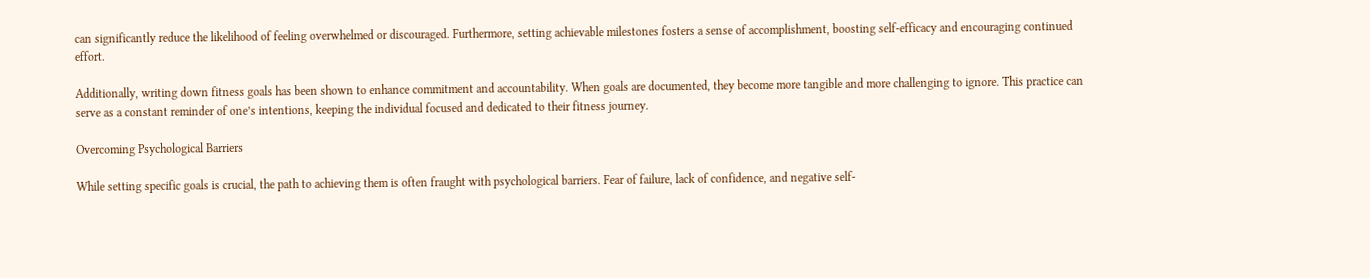can significantly reduce the likelihood of feeling overwhelmed or discouraged. Furthermore, setting achievable milestones fosters a sense of accomplishment, boosting self-efficacy and encouraging continued effort.

Additionally, writing down fitness goals has been shown to enhance commitment and accountability. When goals are documented, they become more tangible and more challenging to ignore. This practice can serve as a constant reminder of one’s intentions, keeping the individual focused and dedicated to their fitness journey.

Overcoming Psychological Barriers

While setting specific goals is crucial, the path to achieving them is often fraught with psychological barriers. Fear of failure, lack of confidence, and negative self-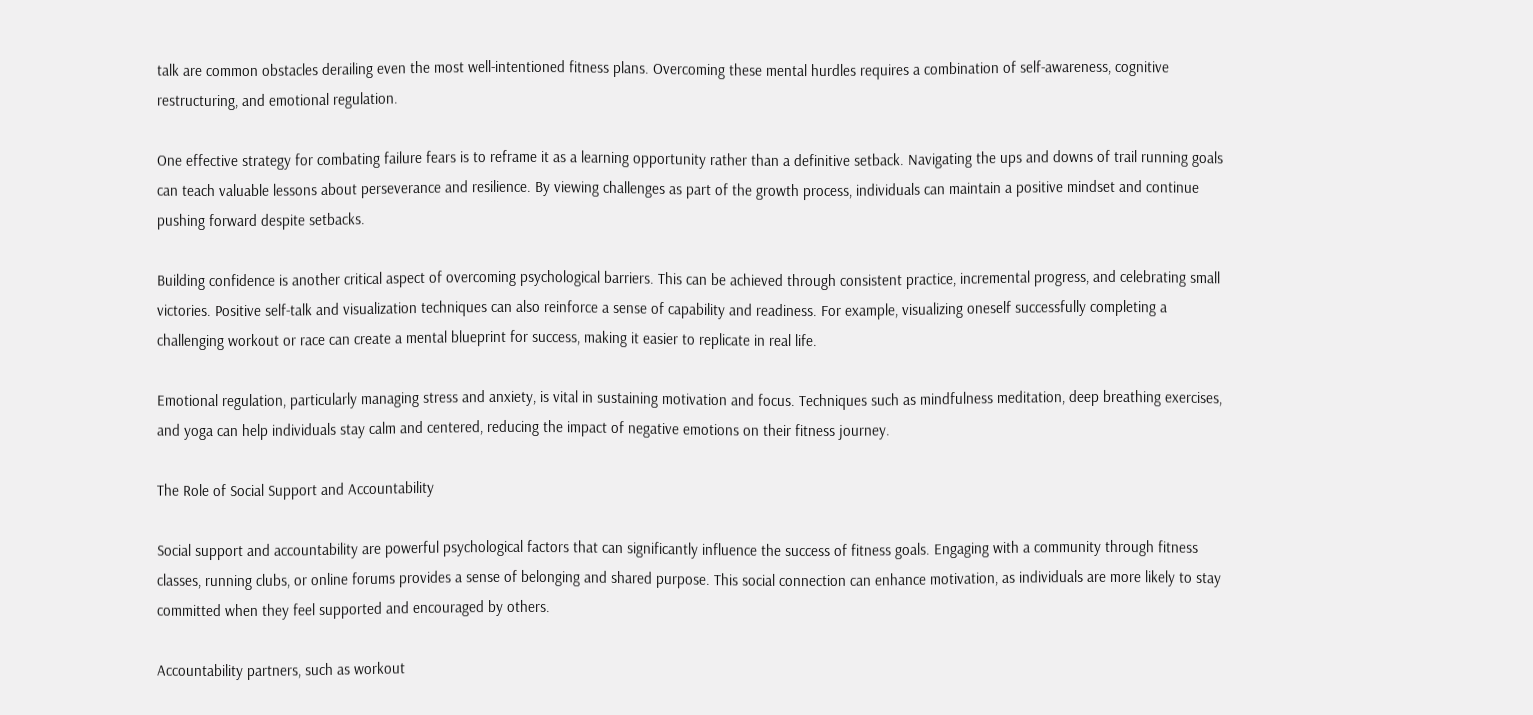talk are common obstacles derailing even the most well-intentioned fitness plans. Overcoming these mental hurdles requires a combination of self-awareness, cognitive restructuring, and emotional regulation.

One effective strategy for combating failure fears is to reframe it as a learning opportunity rather than a definitive setback. Navigating the ups and downs of trail running goals can teach valuable lessons about perseverance and resilience. By viewing challenges as part of the growth process, individuals can maintain a positive mindset and continue pushing forward despite setbacks.

Building confidence is another critical aspect of overcoming psychological barriers. This can be achieved through consistent practice, incremental progress, and celebrating small victories. Positive self-talk and visualization techniques can also reinforce a sense of capability and readiness. For example, visualizing oneself successfully completing a challenging workout or race can create a mental blueprint for success, making it easier to replicate in real life.

Emotional regulation, particularly managing stress and anxiety, is vital in sustaining motivation and focus. Techniques such as mindfulness meditation, deep breathing exercises, and yoga can help individuals stay calm and centered, reducing the impact of negative emotions on their fitness journey.

The Role of Social Support and Accountability

Social support and accountability are powerful psychological factors that can significantly influence the success of fitness goals. Engaging with a community through fitness classes, running clubs, or online forums provides a sense of belonging and shared purpose. This social connection can enhance motivation, as individuals are more likely to stay committed when they feel supported and encouraged by others.

Accountability partners, such as workout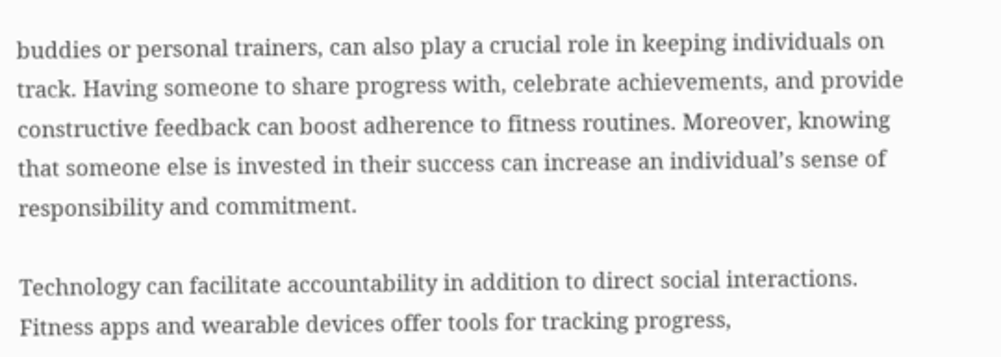buddies or personal trainers, can also play a crucial role in keeping individuals on track. Having someone to share progress with, celebrate achievements, and provide constructive feedback can boost adherence to fitness routines. Moreover, knowing that someone else is invested in their success can increase an individual’s sense of responsibility and commitment.

Technology can facilitate accountability in addition to direct social interactions. Fitness apps and wearable devices offer tools for tracking progress,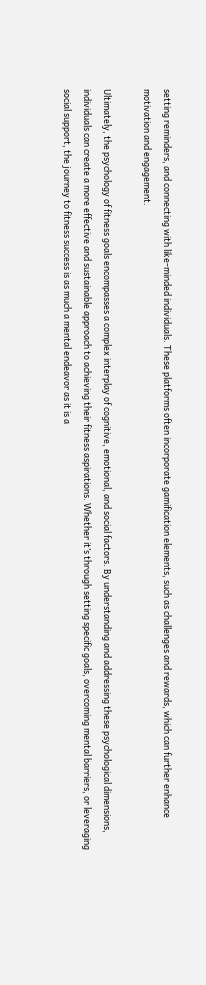setting reminders, and connecting with like-minded individuals. These platforms often incorporate gamification elements, such as challenges and rewards, which can further enhance motivation and engagement.

Ultimately, the psychology of fitness goals encompasses a complex interplay of cognitive, emotional, and social factors. By understanding and addressing these psychological dimensions, individuals can create a more effective and sustainable approach to achieving their fitness aspirations. Whether it’s through setting specific goals, overcoming mental barriers, or leveraging social support, the journey to fitness success is as much a mental endeavor as it is a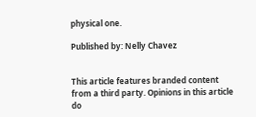physical one.

Published by: Nelly Chavez


This article features branded content from a third party. Opinions in this article do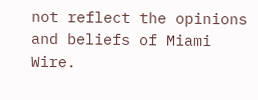not reflect the opinions and beliefs of Miami Wire.